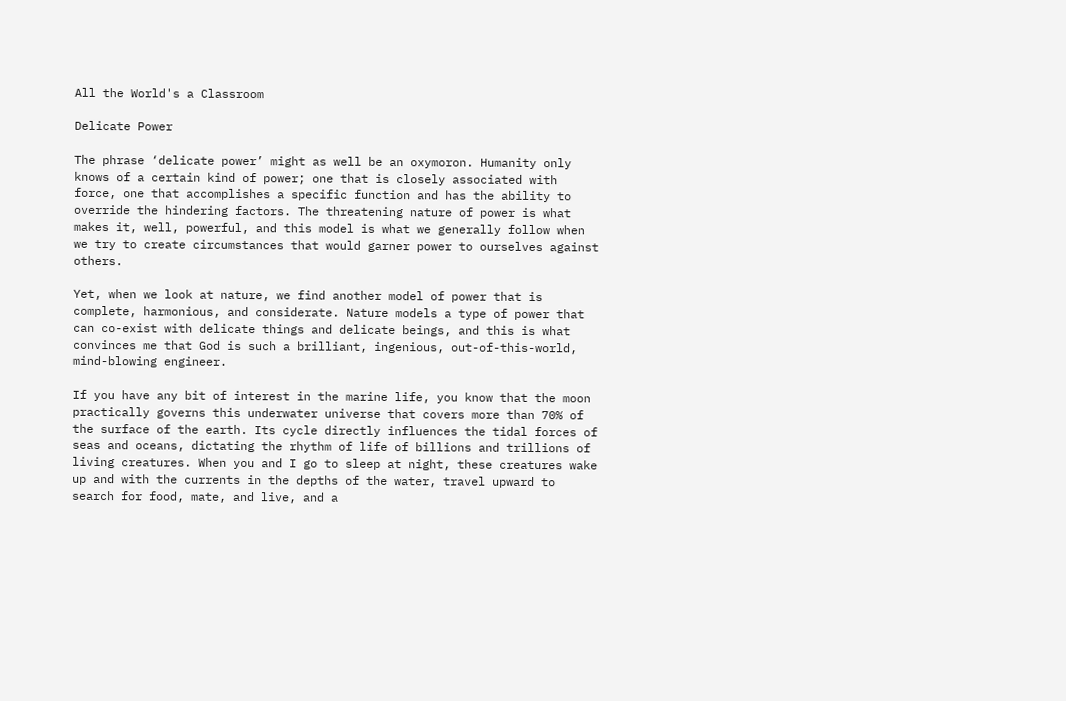All the World's a Classroom

Delicate Power

The phrase ‘delicate power’ might as well be an oxymoron. Humanity only knows of a certain kind of power; one that is closely associated with force, one that accomplishes a specific function and has the ability to override the hindering factors. The threatening nature of power is what makes it, well, powerful, and this model is what we generally follow when we try to create circumstances that would garner power to ourselves against others.

Yet, when we look at nature, we find another model of power that is complete, harmonious, and considerate. Nature models a type of power that can co-exist with delicate things and delicate beings, and this is what convinces me that God is such a brilliant, ingenious, out-of-this-world, mind-blowing engineer.

If you have any bit of interest in the marine life, you know that the moon practically governs this underwater universe that covers more than 70% of the surface of the earth. Its cycle directly influences the tidal forces of seas and oceans, dictating the rhythm of life of billions and trillions of living creatures. When you and I go to sleep at night, these creatures wake up and with the currents in the depths of the water, travel upward to search for food, mate, and live, and a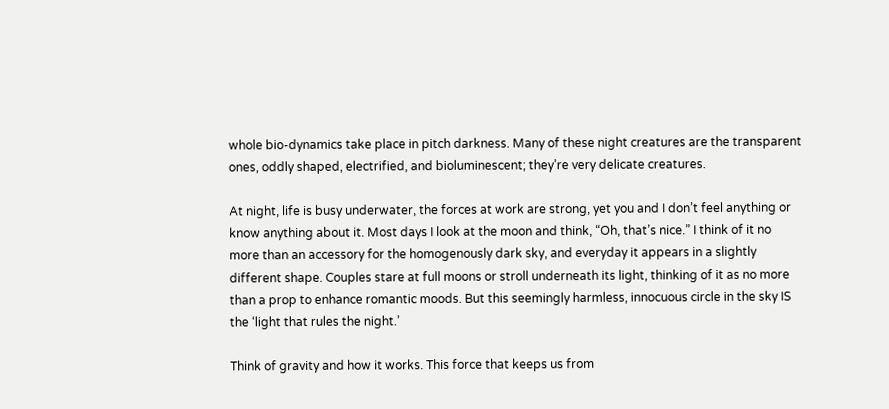whole bio-dynamics take place in pitch darkness. Many of these night creatures are the transparent ones, oddly shaped, electrified, and bioluminescent; they’re very delicate creatures.

At night, life is busy underwater, the forces at work are strong, yet you and I don’t feel anything or know anything about it. Most days I look at the moon and think, “Oh, that’s nice.” I think of it no more than an accessory for the homogenously dark sky, and everyday it appears in a slightly different shape. Couples stare at full moons or stroll underneath its light, thinking of it as no more than a prop to enhance romantic moods. But this seemingly harmless, innocuous circle in the sky IS the ‘light that rules the night.’

Think of gravity and how it works. This force that keeps us from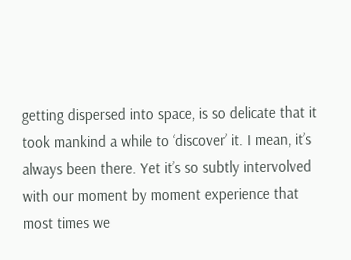getting dispersed into space, is so delicate that it took mankind a while to ‘discover’ it. I mean, it’s always been there. Yet it’s so subtly intervolved with our moment by moment experience that most times we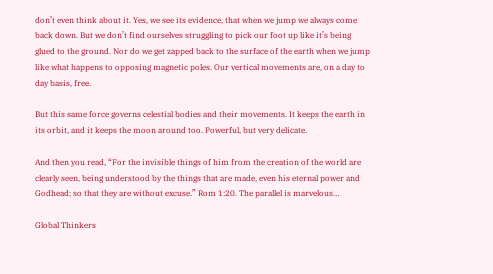don’t even think about it. Yes, we see its evidence, that when we jump we always come back down. But we don’t find ourselves struggling to pick our foot up like it’s being glued to the ground. Nor do we get zapped back to the surface of the earth when we jump like what happens to opposing magnetic poles. Our vertical movements are, on a day to day basis, free.

But this same force governs celestial bodies and their movements. It keeps the earth in its orbit, and it keeps the moon around too. Powerful, but very delicate.

And then you read, “For the invisible things of him from the creation of the world are clearly seen, being understood by the things that are made, even his eternal power and Godhead; so that they are without excuse.” Rom 1:20. The parallel is marvelous…

Global Thinkers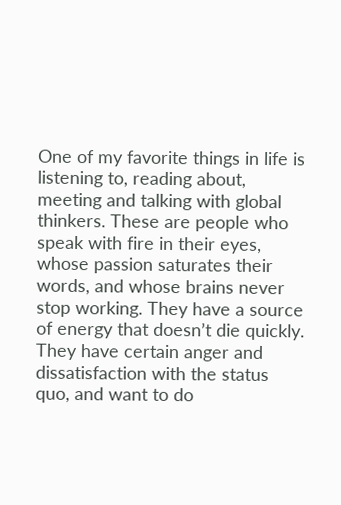One of my favorite things in life is listening to, reading about, meeting and talking with global thinkers. These are people who speak with fire in their eyes, whose passion saturates their words, and whose brains never stop working. They have a source of energy that doesn’t die quickly. They have certain anger and dissatisfaction with the status quo, and want to do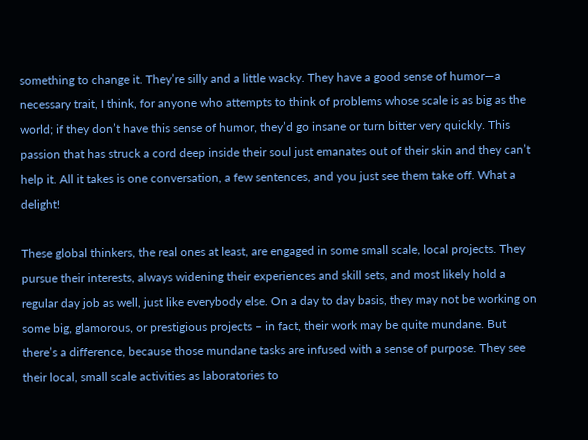something to change it. They’re silly and a little wacky. They have a good sense of humor—a necessary trait, I think, for anyone who attempts to think of problems whose scale is as big as the world; if they don’t have this sense of humor, they’d go insane or turn bitter very quickly. This passion that has struck a cord deep inside their soul just emanates out of their skin and they can’t help it. All it takes is one conversation, a few sentences, and you just see them take off. What a delight!

These global thinkers, the real ones at least, are engaged in some small scale, local projects. They pursue their interests, always widening their experiences and skill sets, and most likely hold a regular day job as well, just like everybody else. On a day to day basis, they may not be working on some big, glamorous, or prestigious projects – in fact, their work may be quite mundane. But there’s a difference, because those mundane tasks are infused with a sense of purpose. They see their local, small scale activities as laboratories to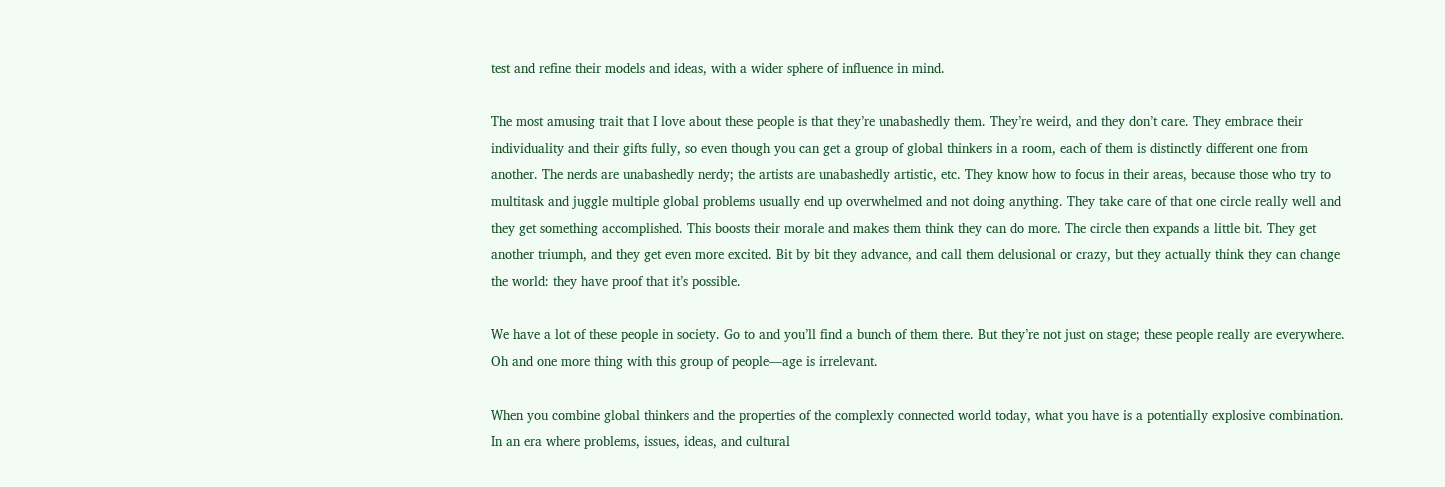test and refine their models and ideas, with a wider sphere of influence in mind.

The most amusing trait that I love about these people is that they’re unabashedly them. They’re weird, and they don’t care. They embrace their individuality and their gifts fully, so even though you can get a group of global thinkers in a room, each of them is distinctly different one from another. The nerds are unabashedly nerdy; the artists are unabashedly artistic, etc. They know how to focus in their areas, because those who try to multitask and juggle multiple global problems usually end up overwhelmed and not doing anything. They take care of that one circle really well and they get something accomplished. This boosts their morale and makes them think they can do more. The circle then expands a little bit. They get another triumph, and they get even more excited. Bit by bit they advance, and call them delusional or crazy, but they actually think they can change the world: they have proof that it’s possible.

We have a lot of these people in society. Go to and you’ll find a bunch of them there. But they’re not just on stage; these people really are everywhere. Oh and one more thing with this group of people—age is irrelevant.

When you combine global thinkers and the properties of the complexly connected world today, what you have is a potentially explosive combination. In an era where problems, issues, ideas, and cultural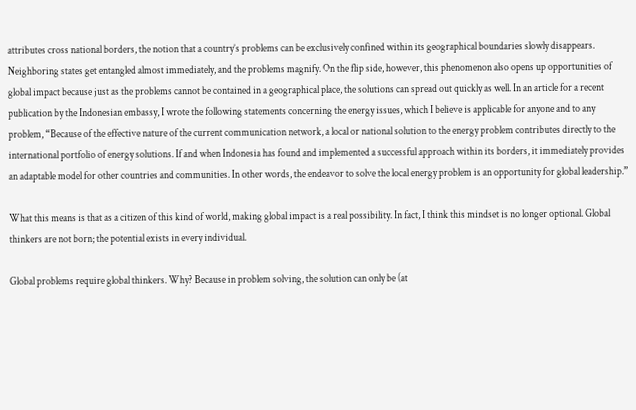attributes cross national borders, the notion that a country’s problems can be exclusively confined within its geographical boundaries slowly disappears. Neighboring states get entangled almost immediately, and the problems magnify. On the flip side, however, this phenomenon also opens up opportunities of global impact because just as the problems cannot be contained in a geographical place, the solutions can spread out quickly as well. In an article for a recent publication by the Indonesian embassy, I wrote the following statements concerning the energy issues, which I believe is applicable for anyone and to any problem, “Because of the effective nature of the current communication network, a local or national solution to the energy problem contributes directly to the international portfolio of energy solutions. If and when Indonesia has found and implemented a successful approach within its borders, it immediately provides an adaptable model for other countries and communities. In other words, the endeavor to solve the local energy problem is an opportunity for global leadership.”

What this means is that as a citizen of this kind of world, making global impact is a real possibility. In fact, I think this mindset is no longer optional. Global thinkers are not born; the potential exists in every individual.

Global problems require global thinkers. Why? Because in problem solving, the solution can only be (at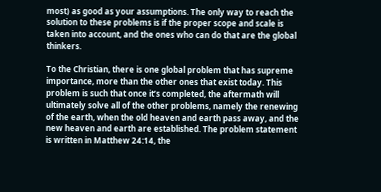most) as good as your assumptions. The only way to reach the solution to these problems is if the proper scope and scale is taken into account, and the ones who can do that are the global thinkers.

To the Christian, there is one global problem that has supreme importance, more than the other ones that exist today. This problem is such that once it’s completed, the aftermath will ultimately solve all of the other problems, namely the renewing of the earth, when the old heaven and earth pass away, and the new heaven and earth are established. The problem statement is written in Matthew 24:14, the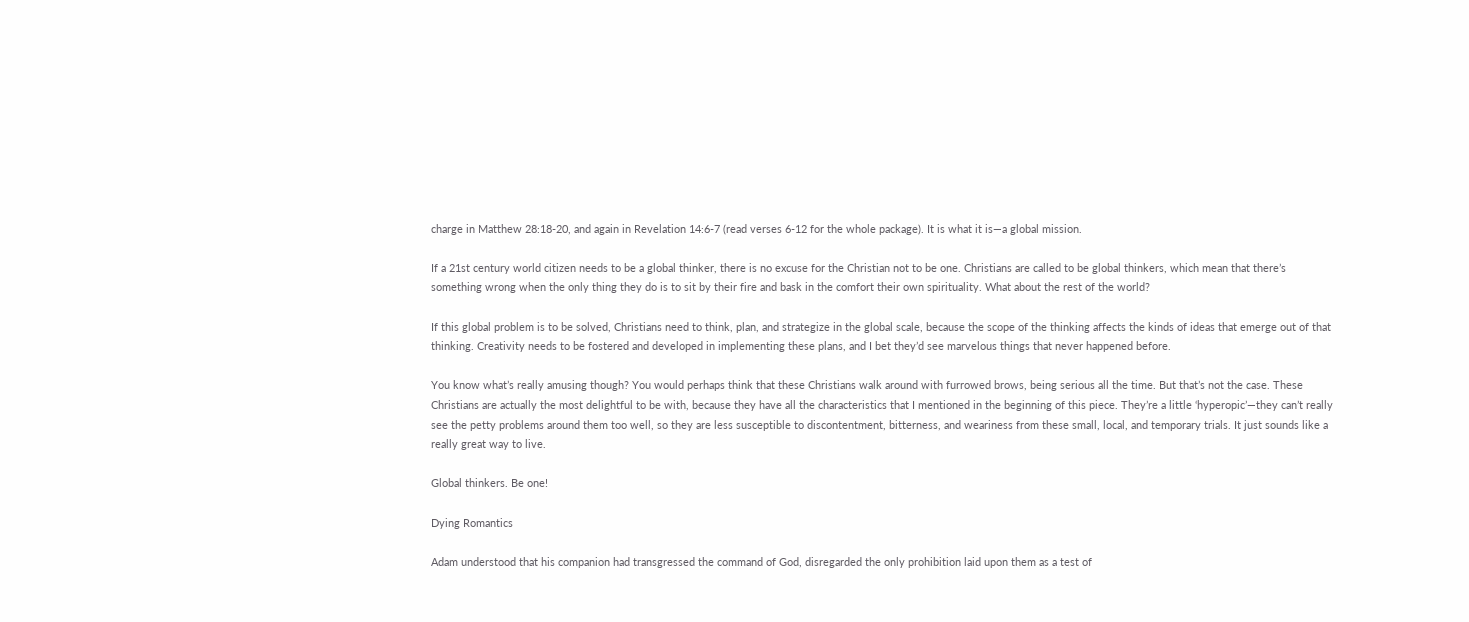charge in Matthew 28:18-20, and again in Revelation 14:6-7 (read verses 6-12 for the whole package). It is what it is—a global mission.

If a 21st century world citizen needs to be a global thinker, there is no excuse for the Christian not to be one. Christians are called to be global thinkers, which mean that there’s something wrong when the only thing they do is to sit by their fire and bask in the comfort their own spirituality. What about the rest of the world?

If this global problem is to be solved, Christians need to think, plan, and strategize in the global scale, because the scope of the thinking affects the kinds of ideas that emerge out of that thinking. Creativity needs to be fostered and developed in implementing these plans, and I bet they’d see marvelous things that never happened before.

You know what’s really amusing though? You would perhaps think that these Christians walk around with furrowed brows, being serious all the time. But that’s not the case. These Christians are actually the most delightful to be with, because they have all the characteristics that I mentioned in the beginning of this piece. They’re a little ‘hyperopic’—they can’t really see the petty problems around them too well, so they are less susceptible to discontentment, bitterness, and weariness from these small, local, and temporary trials. It just sounds like a really great way to live.

Global thinkers. Be one!

Dying Romantics

Adam understood that his companion had transgressed the command of God, disregarded the only prohibition laid upon them as a test of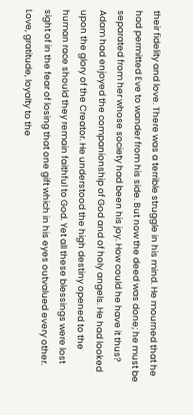their fidelity and love. There was a terrible struggle in his mind. He mourned that he had permitted Eve to wander from his side. But now the deed was done; he must be separated from her whose society had been his joy. How could he have it thus? Adam had enjoyed the companionship of God and of holy angels. He had looked upon the glory of the Creator. He understood the high destiny opened to the human race should they remain faithful to God. Yet all these blessings were lost sight of in the fear of losing that one gift which in his eyes outvalued every other. Love, gratitude, loyalty to the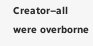Creator–all were overborne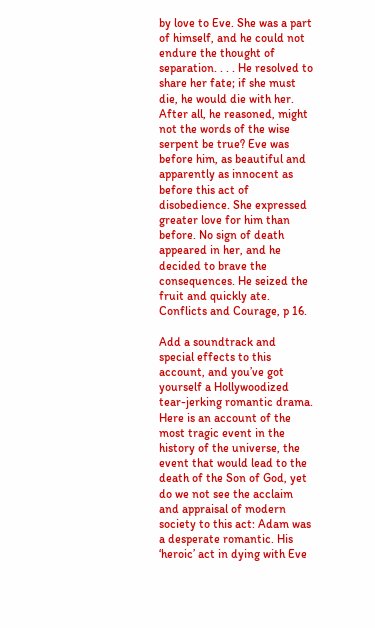by love to Eve. She was a part of himself, and he could not endure the thought of separation. . . . He resolved to share her fate; if she must die, he would die with her. After all, he reasoned, might not the words of the wise serpent be true? Eve was before him, as beautiful and apparently as innocent as before this act of disobedience. She expressed greater love for him than before. No sign of death appeared in her, and he decided to brave the consequences. He seized the fruit and quickly ate. Conflicts and Courage, p 16.

Add a soundtrack and special effects to this account, and you’ve got yourself a Hollywoodized tear-jerking romantic drama. Here is an account of the most tragic event in the history of the universe, the event that would lead to the death of the Son of God, yet do we not see the acclaim and appraisal of modern society to this act: Adam was a desperate romantic. His ‘heroic’ act in dying with Eve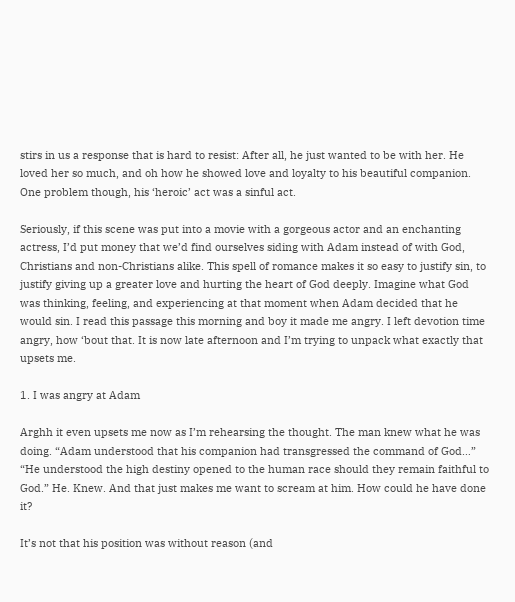stirs in us a response that is hard to resist: After all, he just wanted to be with her. He loved her so much, and oh how he showed love and loyalty to his beautiful companion. One problem though, his ‘heroic’ act was a sinful act.

Seriously, if this scene was put into a movie with a gorgeous actor and an enchanting actress, I’d put money that we’d find ourselves siding with Adam instead of with God, Christians and non-Christians alike. This spell of romance makes it so easy to justify sin, to justify giving up a greater love and hurting the heart of God deeply. Imagine what God was thinking, feeling, and experiencing at that moment when Adam decided that he would sin. I read this passage this morning and boy it made me angry. I left devotion time angry, how ‘bout that. It is now late afternoon and I’m trying to unpack what exactly that upsets me.

1. I was angry at Adam

Arghh it even upsets me now as I’m rehearsing the thought. The man knew what he was doing. “Adam understood that his companion had transgressed the command of God…” “He understood the high destiny opened to the human race should they remain faithful to God.” He. Knew. And that just makes me want to scream at him. How could he have done it?

It’s not that his position was without reason (and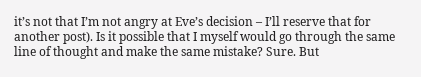it’s not that I’m not angry at Eve’s decision – I’ll reserve that for another post). Is it possible that I myself would go through the same line of thought and make the same mistake? Sure. But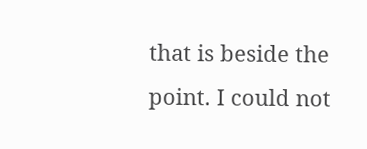that is beside the point. I could not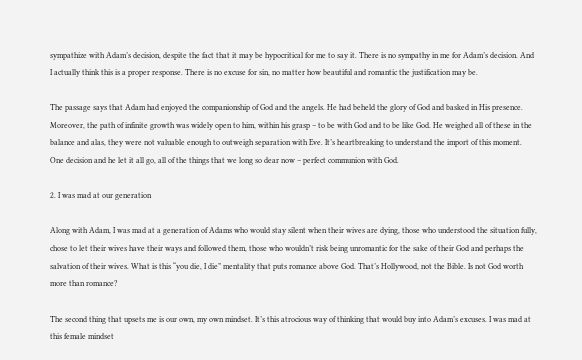sympathize with Adam’s decision, despite the fact that it may be hypocritical for me to say it. There is no sympathy in me for Adam’s decision. And I actually think this is a proper response. There is no excuse for sin, no matter how beautiful and romantic the justification may be.

The passage says that Adam had enjoyed the companionship of God and the angels. He had beheld the glory of God and basked in His presence. Moreover, the path of infinite growth was widely open to him, within his grasp – to be with God and to be like God. He weighed all of these in the balance and alas, they were not valuable enough to outweigh separation with Eve. It’s heartbreaking to understand the import of this moment. One decision and he let it all go, all of the things that we long so dear now – perfect communion with God.

2. I was mad at our generation

Along with Adam, I was mad at a generation of Adams who would stay silent when their wives are dying, those who understood the situation fully, chose to let their wives have their ways and followed them, those who wouldn’t risk being unromantic for the sake of their God and perhaps the salvation of their wives. What is this “you die, I die” mentality that puts romance above God. That’s Hollywood, not the Bible. Is not God worth more than romance?

The second thing that upsets me is our own, my own mindset. It’s this atrocious way of thinking that would buy into Adam’s excuses. I was mad at this female mindset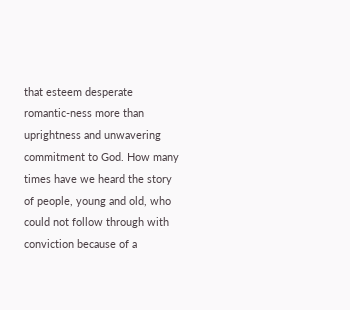that esteem desperate romantic-ness more than uprightness and unwavering commitment to God. How many times have we heard the story of people, young and old, who could not follow through with conviction because of a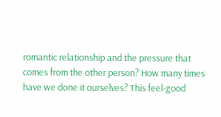romantic relationship and the pressure that comes from the other person? How many times have we done it ourselves? This feel-good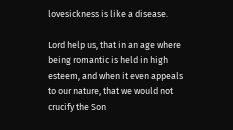lovesickness is like a disease.

Lord help us, that in an age where being romantic is held in high esteem, and when it even appeals to our nature, that we would not crucify the Son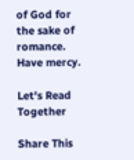of God for the sake of romance. Have mercy.

Let's Read Together

Share This